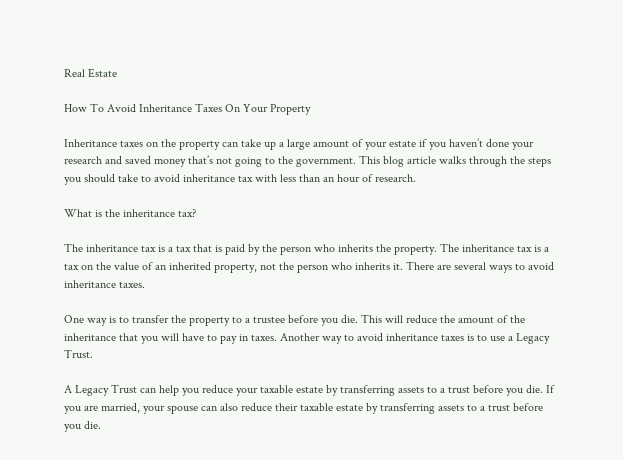Real Estate

How To Avoid Inheritance Taxes On Your Property

Inheritance taxes on the property can take up a large amount of your estate if you haven’t done your research and saved money that’s not going to the government. This blog article walks through the steps you should take to avoid inheritance tax with less than an hour of research.

What is the inheritance tax?

The inheritance tax is a tax that is paid by the person who inherits the property. The inheritance tax is a tax on the value of an inherited property, not the person who inherits it. There are several ways to avoid inheritance taxes.

One way is to transfer the property to a trustee before you die. This will reduce the amount of the inheritance that you will have to pay in taxes. Another way to avoid inheritance taxes is to use a Legacy Trust.

A Legacy Trust can help you reduce your taxable estate by transferring assets to a trust before you die. If you are married, your spouse can also reduce their taxable estate by transferring assets to a trust before you die.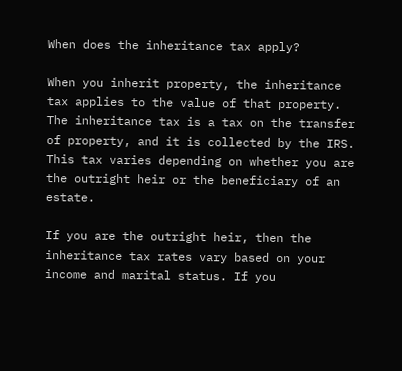When does the inheritance tax apply?

When you inherit property, the inheritance tax applies to the value of that property. The inheritance tax is a tax on the transfer of property, and it is collected by the IRS. This tax varies depending on whether you are the outright heir or the beneficiary of an estate.

If you are the outright heir, then the inheritance tax rates vary based on your income and marital status. If you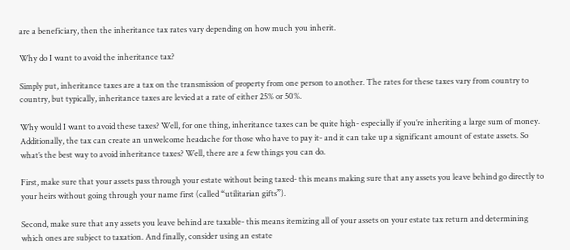are a beneficiary, then the inheritance tax rates vary depending on how much you inherit.

Why do I want to avoid the inheritance tax?

Simply put, inheritance taxes are a tax on the transmission of property from one person to another. The rates for these taxes vary from country to country, but typically, inheritance taxes are levied at a rate of either 25% or 50%.

Why would I want to avoid these taxes? Well, for one thing, inheritance taxes can be quite high- especially if you’re inheriting a large sum of money. Additionally, the tax can create an unwelcome headache for those who have to pay it- and it can take up a significant amount of estate assets. So what’s the best way to avoid inheritance taxes? Well, there are a few things you can do.

First, make sure that your assets pass through your estate without being taxed- this means making sure that any assets you leave behind go directly to your heirs without going through your name first (called “utilitarian gifts”).

Second, make sure that any assets you leave behind are taxable- this means itemizing all of your assets on your estate tax return and determining which ones are subject to taxation. And finally, consider using an estate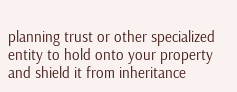planning trust or other specialized entity to hold onto your property and shield it from inheritance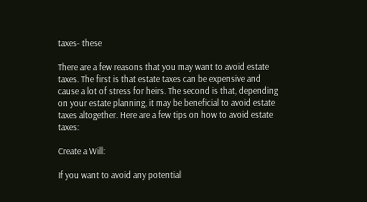taxes- these

There are a few reasons that you may want to avoid estate taxes. The first is that estate taxes can be expensive and cause a lot of stress for heirs. The second is that, depending on your estate planning, it may be beneficial to avoid estate taxes altogether. Here are a few tips on how to avoid estate taxes:

Create a Will:

If you want to avoid any potential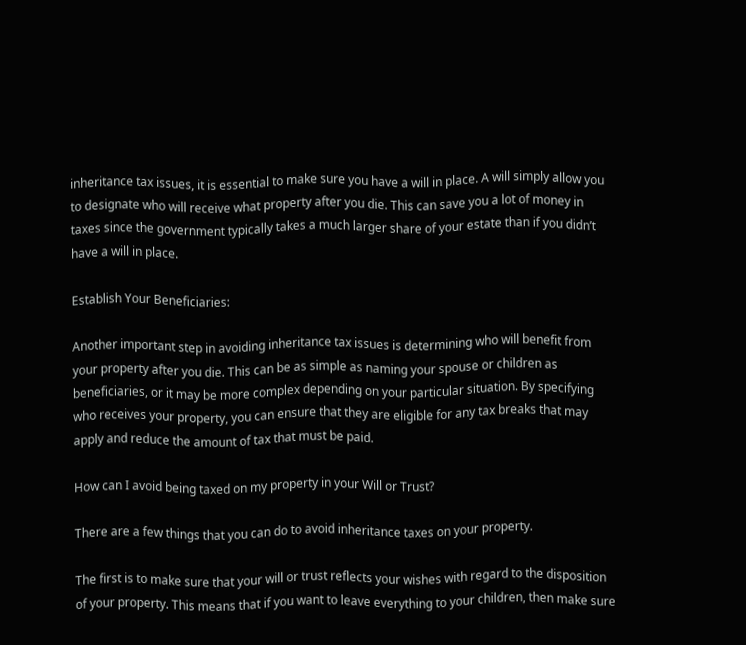inheritance tax issues, it is essential to make sure you have a will in place. A will simply allow you to designate who will receive what property after you die. This can save you a lot of money in taxes since the government typically takes a much larger share of your estate than if you didn’t have a will in place.

Establish Your Beneficiaries:

Another important step in avoiding inheritance tax issues is determining who will benefit from your property after you die. This can be as simple as naming your spouse or children as beneficiaries, or it may be more complex depending on your particular situation. By specifying who receives your property, you can ensure that they are eligible for any tax breaks that may apply and reduce the amount of tax that must be paid.

How can I avoid being taxed on my property in your Will or Trust?

There are a few things that you can do to avoid inheritance taxes on your property.

The first is to make sure that your will or trust reflects your wishes with regard to the disposition of your property. This means that if you want to leave everything to your children, then make sure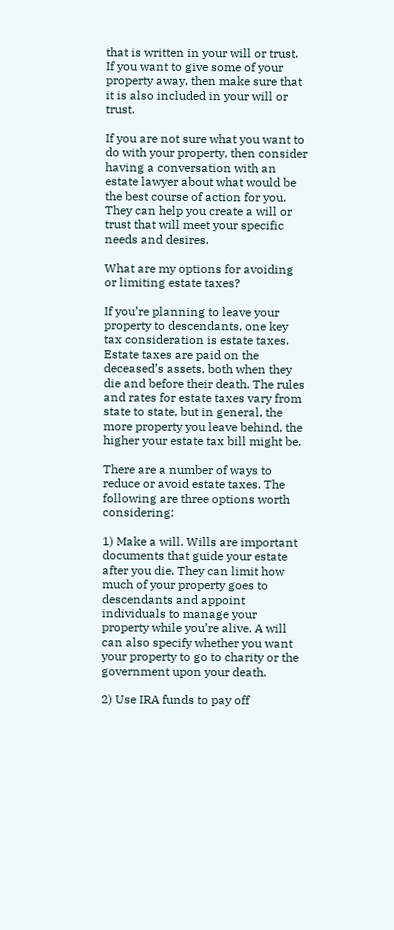that is written in your will or trust. If you want to give some of your property away, then make sure that it is also included in your will or trust.

If you are not sure what you want to do with your property, then consider having a conversation with an estate lawyer about what would be the best course of action for you. They can help you create a will or trust that will meet your specific needs and desires.

What are my options for avoiding or limiting estate taxes?

If you’re planning to leave your property to descendants, one key tax consideration is estate taxes. Estate taxes are paid on the deceased’s assets, both when they die and before their death. The rules and rates for estate taxes vary from state to state, but in general, the more property you leave behind, the higher your estate tax bill might be.

There are a number of ways to reduce or avoid estate taxes. The following are three options worth considering:

1) Make a will. Wills are important documents that guide your estate after you die. They can limit how much of your property goes to descendants and appoint individuals to manage your property while you’re alive. A will can also specify whether you want your property to go to charity or the government upon your death.

2) Use IRA funds to pay off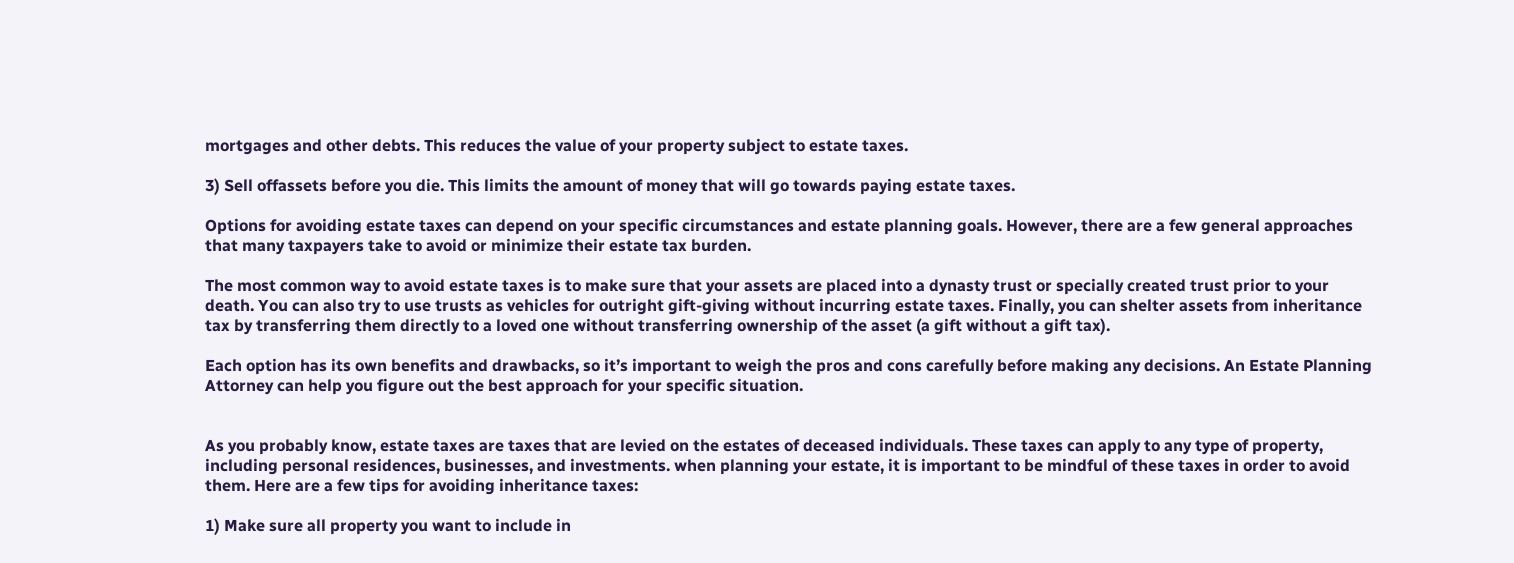mortgages and other debts. This reduces the value of your property subject to estate taxes.

3) Sell offassets before you die. This limits the amount of money that will go towards paying estate taxes.

Options for avoiding estate taxes can depend on your specific circumstances and estate planning goals. However, there are a few general approaches that many taxpayers take to avoid or minimize their estate tax burden.

The most common way to avoid estate taxes is to make sure that your assets are placed into a dynasty trust or specially created trust prior to your death. You can also try to use trusts as vehicles for outright gift-giving without incurring estate taxes. Finally, you can shelter assets from inheritance tax by transferring them directly to a loved one without transferring ownership of the asset (a gift without a gift tax).

Each option has its own benefits and drawbacks, so it’s important to weigh the pros and cons carefully before making any decisions. An Estate Planning Attorney can help you figure out the best approach for your specific situation.


As you probably know, estate taxes are taxes that are levied on the estates of deceased individuals. These taxes can apply to any type of property, including personal residences, businesses, and investments. when planning your estate, it is important to be mindful of these taxes in order to avoid them. Here are a few tips for avoiding inheritance taxes:

1) Make sure all property you want to include in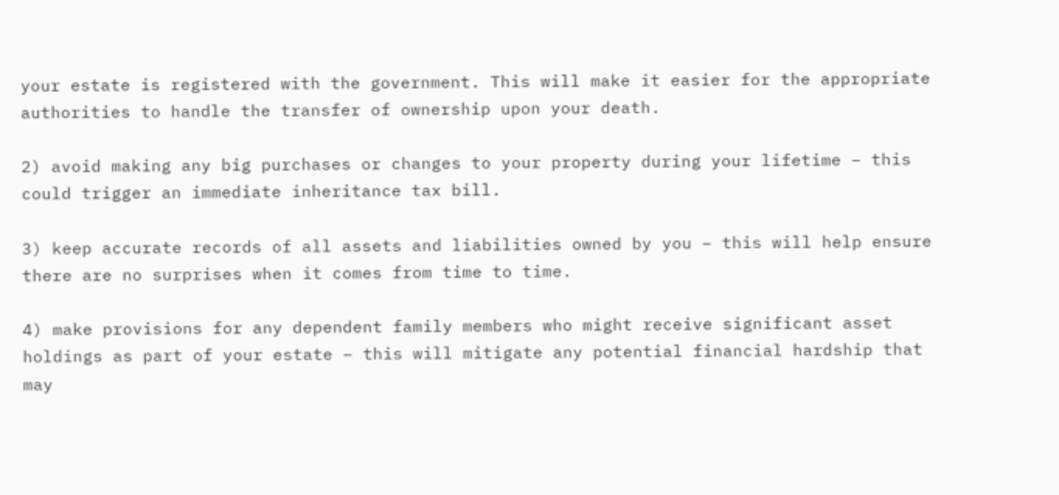your estate is registered with the government. This will make it easier for the appropriate authorities to handle the transfer of ownership upon your death.

2) avoid making any big purchases or changes to your property during your lifetime – this could trigger an immediate inheritance tax bill.

3) keep accurate records of all assets and liabilities owned by you – this will help ensure there are no surprises when it comes from time to time.

4) make provisions for any dependent family members who might receive significant asset holdings as part of your estate – this will mitigate any potential financial hardship that may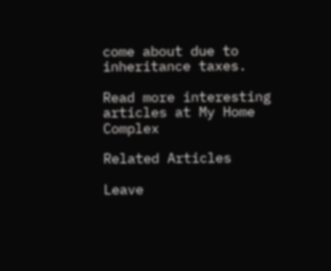come about due to inheritance taxes.

Read more interesting articles at My Home Complex

Related Articles

Leave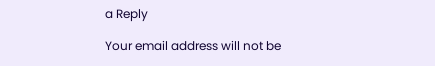a Reply

Your email address will not be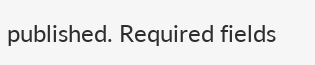published. Required fields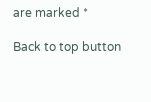are marked *

Back to top button